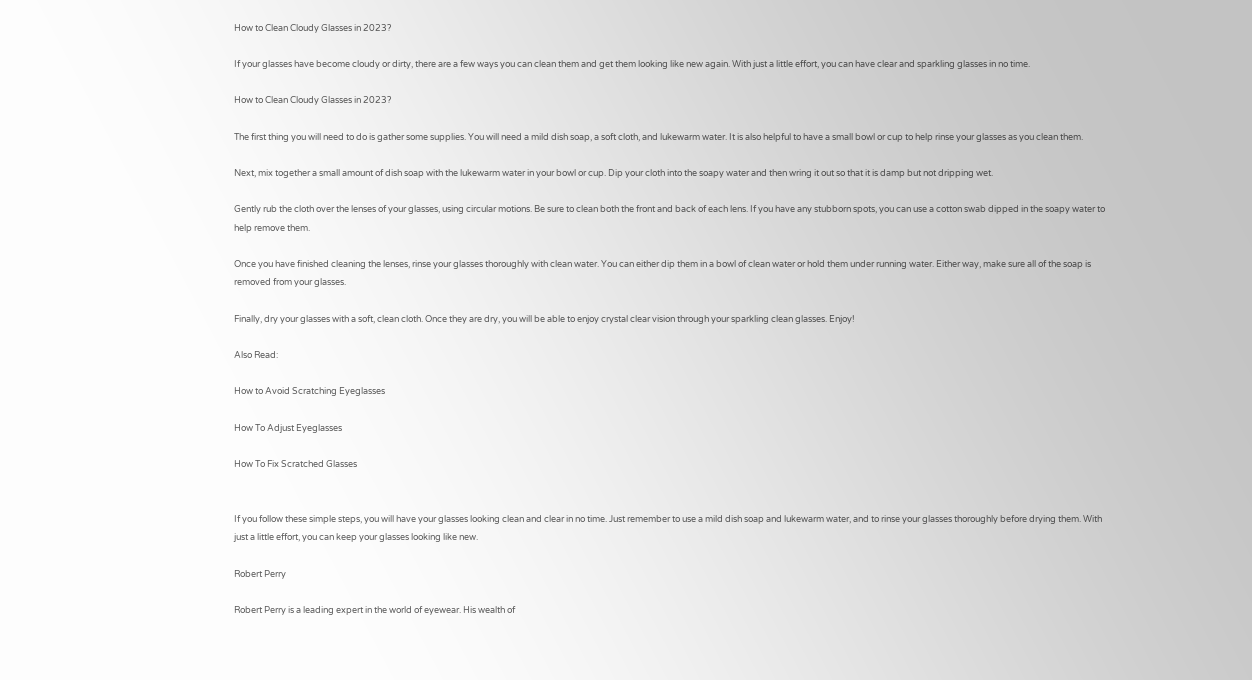How to Clean Cloudy Glasses in 2023?

If your glasses have become cloudy or dirty, there are a few ways you can clean them and get them looking like new again. With just a little effort, you can have clear and sparkling glasses in no time.

How to Clean Cloudy Glasses in 2023?

The first thing you will need to do is gather some supplies. You will need a mild dish soap, a soft cloth, and lukewarm water. It is also helpful to have a small bowl or cup to help rinse your glasses as you clean them.

Next, mix together a small amount of dish soap with the lukewarm water in your bowl or cup. Dip your cloth into the soapy water and then wring it out so that it is damp but not dripping wet.

Gently rub the cloth over the lenses of your glasses, using circular motions. Be sure to clean both the front and back of each lens. If you have any stubborn spots, you can use a cotton swab dipped in the soapy water to help remove them.

Once you have finished cleaning the lenses, rinse your glasses thoroughly with clean water. You can either dip them in a bowl of clean water or hold them under running water. Either way, make sure all of the soap is removed from your glasses.

Finally, dry your glasses with a soft, clean cloth. Once they are dry, you will be able to enjoy crystal clear vision through your sparkling clean glasses. Enjoy!

Also Read:

How to Avoid Scratching Eyeglasses

How To Adjust Eyeglasses

How To Fix Scratched Glasses


If you follow these simple steps, you will have your glasses looking clean and clear in no time. Just remember to use a mild dish soap and lukewarm water, and to rinse your glasses thoroughly before drying them. With just a little effort, you can keep your glasses looking like new.

Robert Perry

Robert Perry is a leading expert in the world of eyewear. His wealth of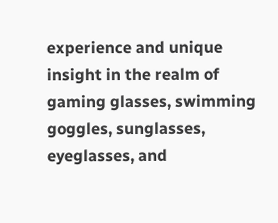experience and unique insight in the realm of gaming glasses, swimming goggles, sunglasses, eyeglasses, and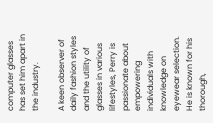computer glasses has set him apart in the industry.

A keen observer of daily fashion styles and the utility of glasses in various lifestyles, Perry is passionate about empowering individuals with knowledge on eyewear selection. He is known for his thorough,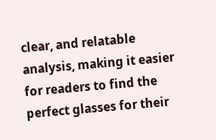clear, and relatable analysis, making it easier for readers to find the perfect glasses for their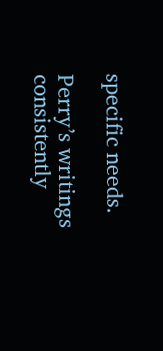specific needs.

Perry’s writings consistently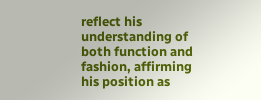reflect his understanding of both function and fashion, affirming his position as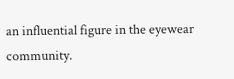an influential figure in the eyewear community.